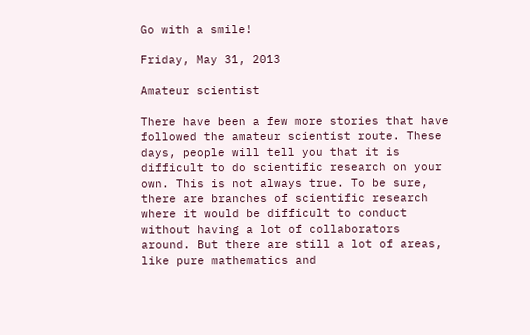Go with a smile!

Friday, May 31, 2013

Amateur scientist

There have been a few more stories that have followed the amateur scientist route. These days, people will tell you that it is difficult to do scientific research on your own. This is not always true. To be sure, there are branches of scientific research where it would be difficult to conduct without having a lot of collaborators around. But there are still a lot of areas, like pure mathematics and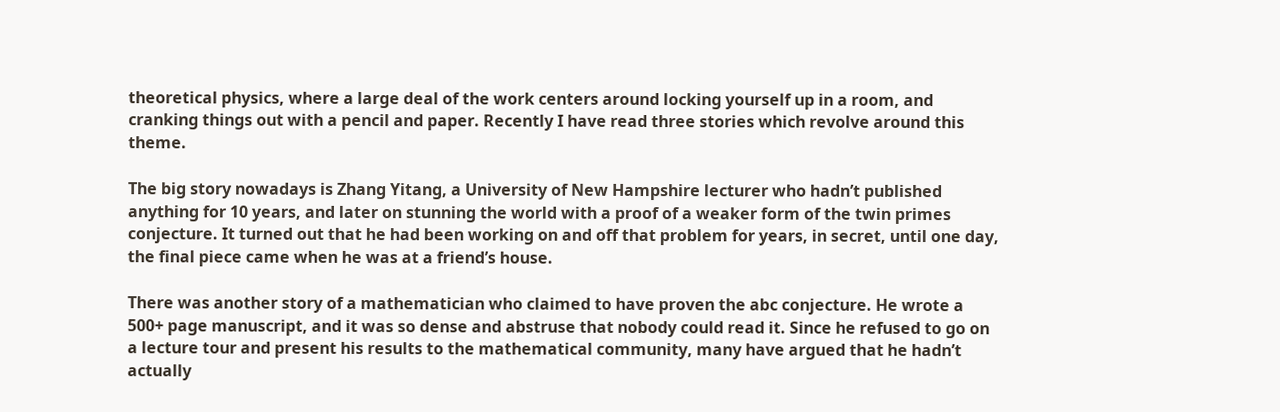theoretical physics, where a large deal of the work centers around locking yourself up in a room, and cranking things out with a pencil and paper. Recently I have read three stories which revolve around this theme.

The big story nowadays is Zhang Yitang, a University of New Hampshire lecturer who hadn’t published anything for 10 years, and later on stunning the world with a proof of a weaker form of the twin primes conjecture. It turned out that he had been working on and off that problem for years, in secret, until one day, the final piece came when he was at a friend’s house.

There was another story of a mathematician who claimed to have proven the abc conjecture. He wrote a 500+ page manuscript, and it was so dense and abstruse that nobody could read it. Since he refused to go on a lecture tour and present his results to the mathematical community, many have argued that he hadn’t actually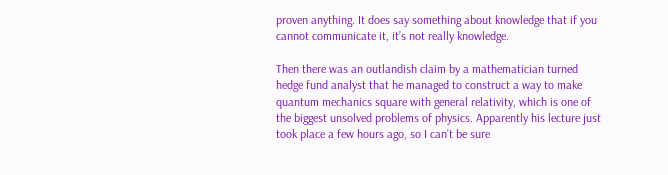proven anything. It does say something about knowledge that if you cannot communicate it, it’s not really knowledge.

Then there was an outlandish claim by a mathematician turned hedge fund analyst that he managed to construct a way to make quantum mechanics square with general relativity, which is one of the biggest unsolved problems of physics. Apparently his lecture just took place a few hours ago, so I can’t be sure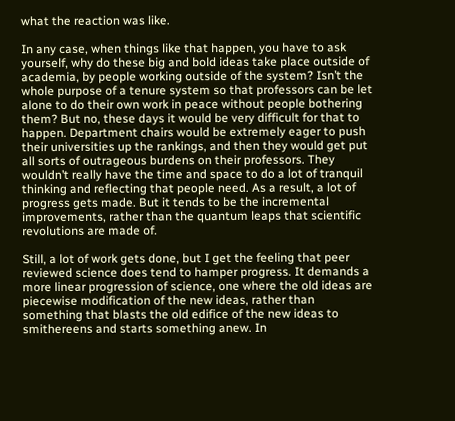what the reaction was like.

In any case, when things like that happen, you have to ask yourself, why do these big and bold ideas take place outside of academia, by people working outside of the system? Isn’t the whole purpose of a tenure system so that professors can be let alone to do their own work in peace without people bothering them? But no, these days it would be very difficult for that to happen. Department chairs would be extremely eager to push their universities up the rankings, and then they would get put all sorts of outrageous burdens on their professors. They wouldn’t really have the time and space to do a lot of tranquil thinking and reflecting that people need. As a result, a lot of progress gets made. But it tends to be the incremental improvements, rather than the quantum leaps that scientific revolutions are made of.

Still, a lot of work gets done, but I get the feeling that peer reviewed science does tend to hamper progress. It demands a more linear progression of science, one where the old ideas are piecewise modification of the new ideas, rather than something that blasts the old edifice of the new ideas to smithereens and starts something anew. In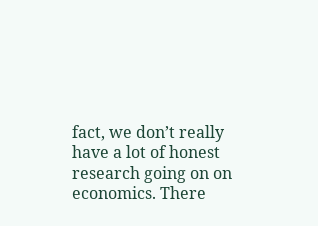fact, we don’t really have a lot of honest research going on on economics. There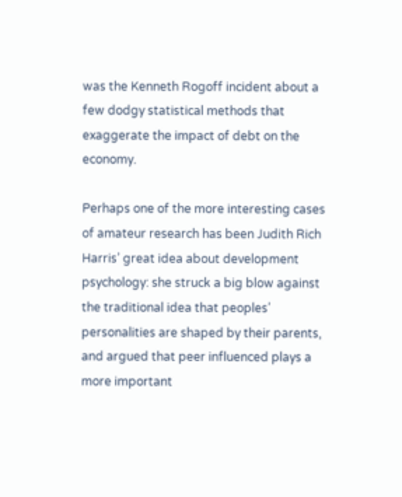was the Kenneth Rogoff incident about a few dodgy statistical methods that exaggerate the impact of debt on the economy.

Perhaps one of the more interesting cases of amateur research has been Judith Rich Harris’ great idea about development psychology: she struck a big blow against the traditional idea that peoples’ personalities are shaped by their parents, and argued that peer influenced plays a more important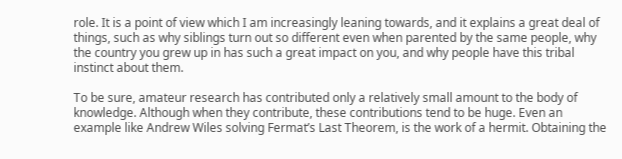role. It is a point of view which I am increasingly leaning towards, and it explains a great deal of things, such as why siblings turn out so different even when parented by the same people, why the country you grew up in has such a great impact on you, and why people have this tribal instinct about them.

To be sure, amateur research has contributed only a relatively small amount to the body of knowledge. Although when they contribute, these contributions tend to be huge. Even an example like Andrew Wiles solving Fermat’s Last Theorem, is the work of a hermit. Obtaining the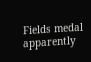Fields medal apparently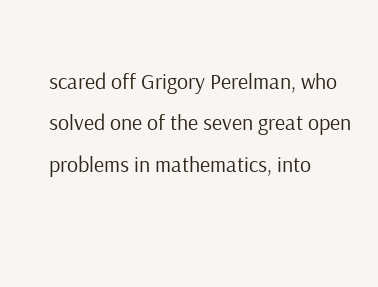scared off Grigory Perelman, who solved one of the seven great open problems in mathematics, into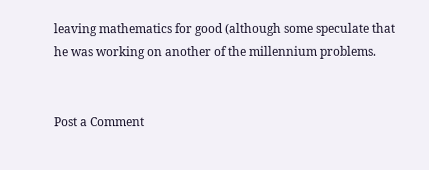leaving mathematics for good (although some speculate that he was working on another of the millennium problems.


Post a Comment